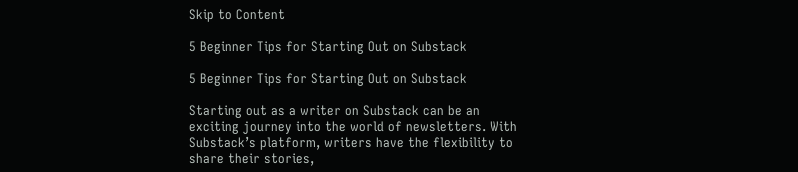Skip to Content

5 Beginner Tips for Starting Out on Substack

5 Beginner Tips for Starting Out on Substack

Starting out as a writer on Substack can be an exciting journey into the world of newsletters. With Substack’s platform, writers have the flexibility to share their stories,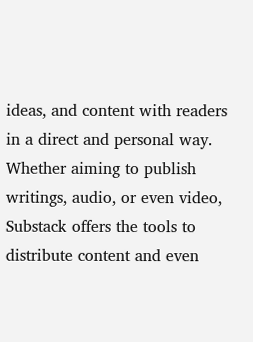ideas, and content with readers in a direct and personal way. Whether aiming to publish writings, audio, or even video, Substack offers the tools to distribute content and even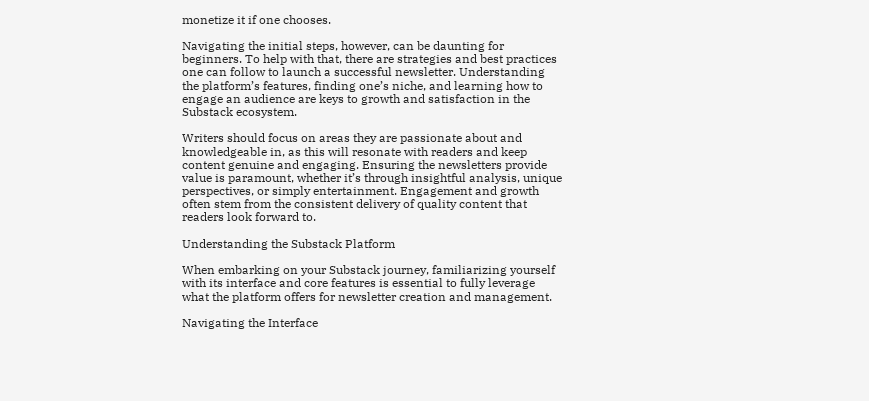monetize it if one chooses.

Navigating the initial steps, however, can be daunting for beginners. To help with that, there are strategies and best practices one can follow to launch a successful newsletter. Understanding the platform’s features, finding one’s niche, and learning how to engage an audience are keys to growth and satisfaction in the Substack ecosystem.

Writers should focus on areas they are passionate about and knowledgeable in, as this will resonate with readers and keep content genuine and engaging. Ensuring the newsletters provide value is paramount, whether it’s through insightful analysis, unique perspectives, or simply entertainment. Engagement and growth often stem from the consistent delivery of quality content that readers look forward to.

Understanding the Substack Platform

When embarking on your Substack journey, familiarizing yourself with its interface and core features is essential to fully leverage what the platform offers for newsletter creation and management.

Navigating the Interface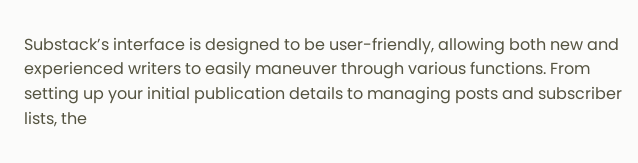Substack’s interface is designed to be user-friendly, allowing both new and experienced writers to easily maneuver through various functions. From setting up your initial publication details to managing posts and subscriber lists, the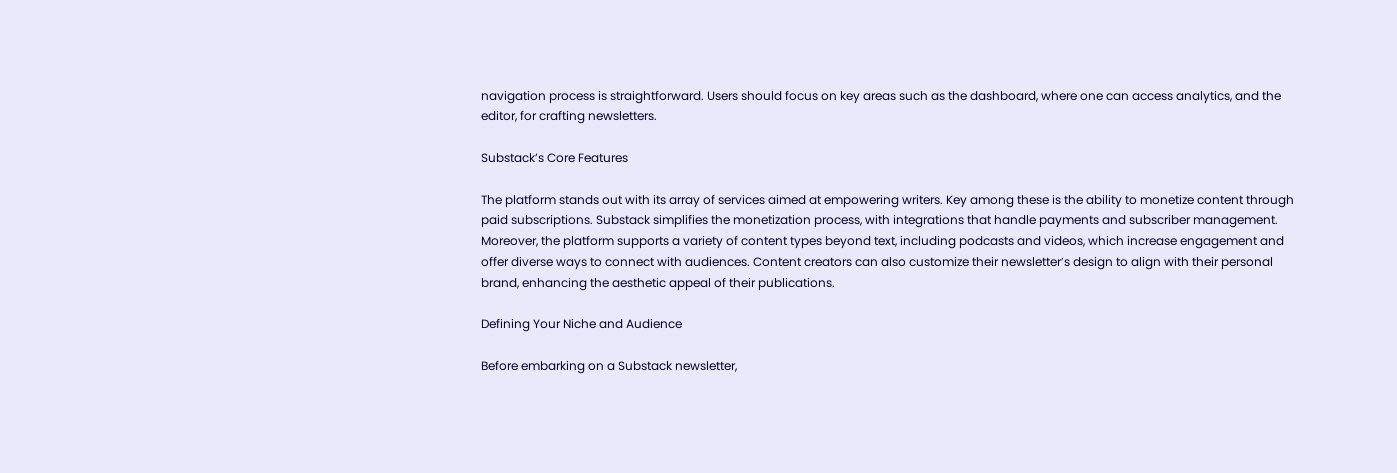navigation process is straightforward. Users should focus on key areas such as the dashboard, where one can access analytics, and the editor, for crafting newsletters.

Substack’s Core Features

The platform stands out with its array of services aimed at empowering writers. Key among these is the ability to monetize content through paid subscriptions. Substack simplifies the monetization process, with integrations that handle payments and subscriber management. Moreover, the platform supports a variety of content types beyond text, including podcasts and videos, which increase engagement and offer diverse ways to connect with audiences. Content creators can also customize their newsletter’s design to align with their personal brand, enhancing the aesthetic appeal of their publications.

Defining Your Niche and Audience

Before embarking on a Substack newsletter,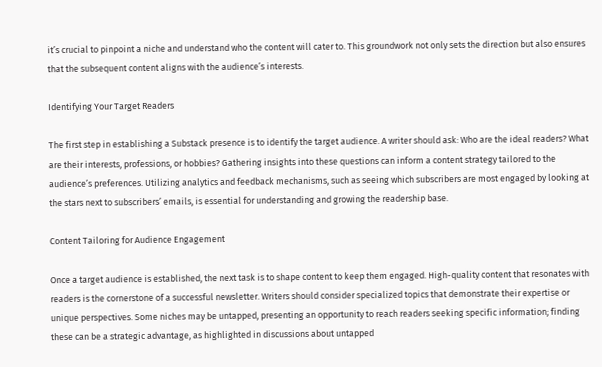it’s crucial to pinpoint a niche and understand who the content will cater to. This groundwork not only sets the direction but also ensures that the subsequent content aligns with the audience’s interests.

Identifying Your Target Readers

The first step in establishing a Substack presence is to identify the target audience. A writer should ask: Who are the ideal readers? What are their interests, professions, or hobbies? Gathering insights into these questions can inform a content strategy tailored to the audience’s preferences. Utilizing analytics and feedback mechanisms, such as seeing which subscribers are most engaged by looking at the stars next to subscribers’ emails, is essential for understanding and growing the readership base.

Content Tailoring for Audience Engagement

Once a target audience is established, the next task is to shape content to keep them engaged. High-quality content that resonates with readers is the cornerstone of a successful newsletter. Writers should consider specialized topics that demonstrate their expertise or unique perspectives. Some niches may be untapped, presenting an opportunity to reach readers seeking specific information; finding these can be a strategic advantage, as highlighted in discussions about untapped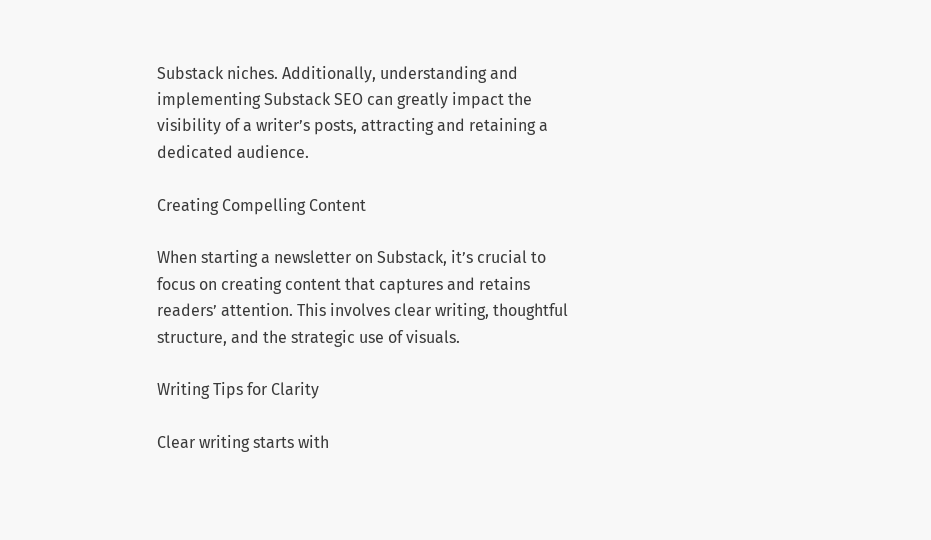Substack niches. Additionally, understanding and implementing Substack SEO can greatly impact the visibility of a writer’s posts, attracting and retaining a dedicated audience.

Creating Compelling Content

When starting a newsletter on Substack, it’s crucial to focus on creating content that captures and retains readers’ attention. This involves clear writing, thoughtful structure, and the strategic use of visuals.

Writing Tips for Clarity

Clear writing starts with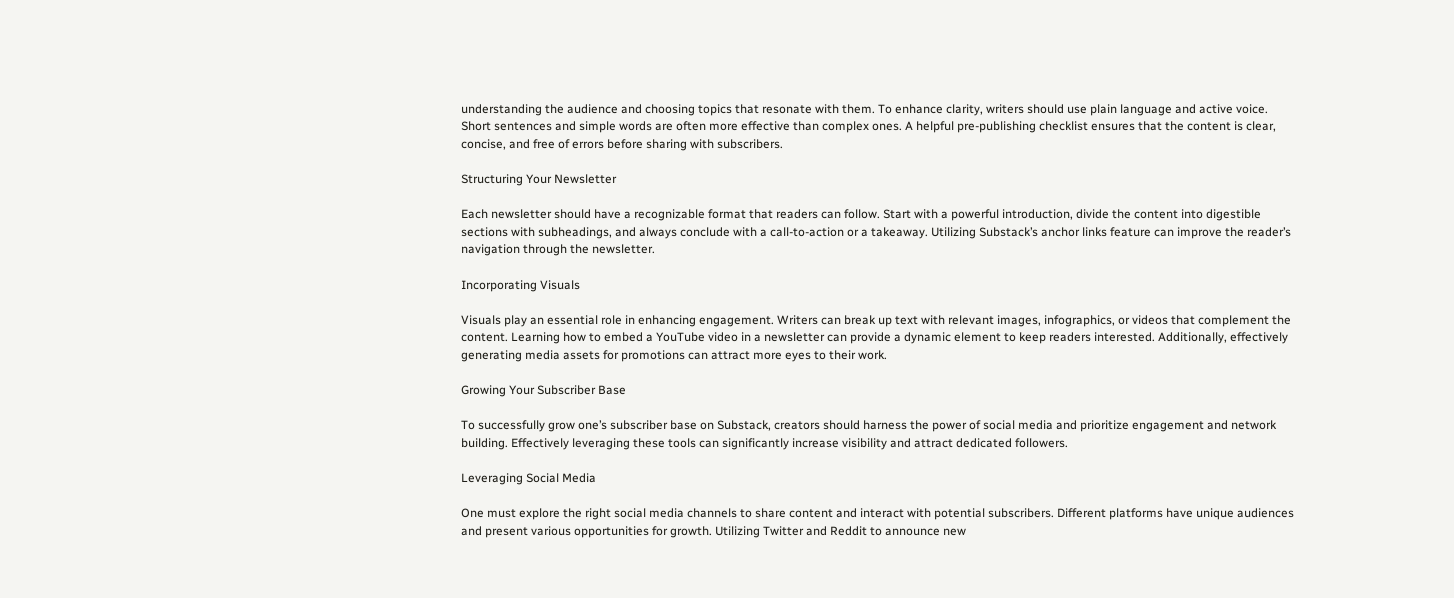understanding the audience and choosing topics that resonate with them. To enhance clarity, writers should use plain language and active voice. Short sentences and simple words are often more effective than complex ones. A helpful pre-publishing checklist ensures that the content is clear, concise, and free of errors before sharing with subscribers.

Structuring Your Newsletter

Each newsletter should have a recognizable format that readers can follow. Start with a powerful introduction, divide the content into digestible sections with subheadings, and always conclude with a call-to-action or a takeaway. Utilizing Substack’s anchor links feature can improve the reader’s navigation through the newsletter.

Incorporating Visuals

Visuals play an essential role in enhancing engagement. Writers can break up text with relevant images, infographics, or videos that complement the content. Learning how to embed a YouTube video in a newsletter can provide a dynamic element to keep readers interested. Additionally, effectively generating media assets for promotions can attract more eyes to their work.

Growing Your Subscriber Base

To successfully grow one’s subscriber base on Substack, creators should harness the power of social media and prioritize engagement and network building. Effectively leveraging these tools can significantly increase visibility and attract dedicated followers.

Leveraging Social Media

One must explore the right social media channels to share content and interact with potential subscribers. Different platforms have unique audiences and present various opportunities for growth. Utilizing Twitter and Reddit to announce new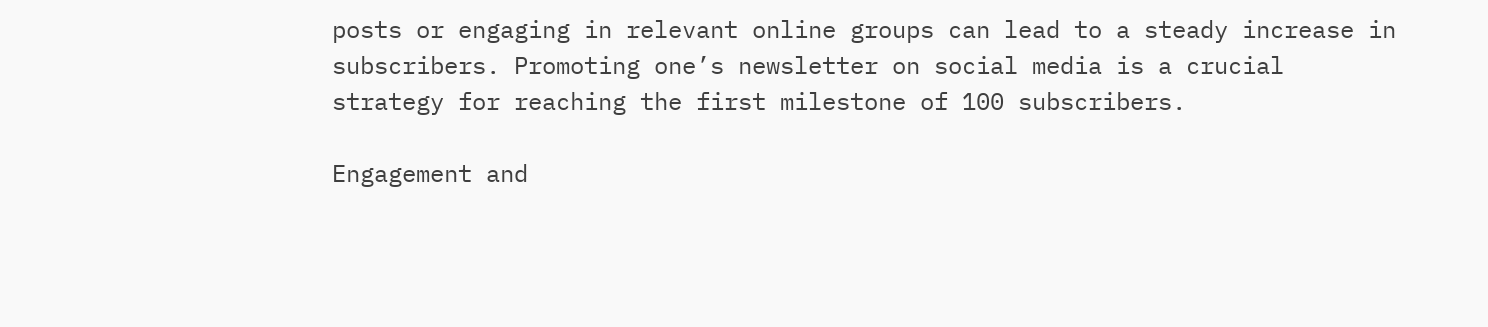posts or engaging in relevant online groups can lead to a steady increase in subscribers. Promoting one’s newsletter on social media is a crucial strategy for reaching the first milestone of 100 subscribers.

Engagement and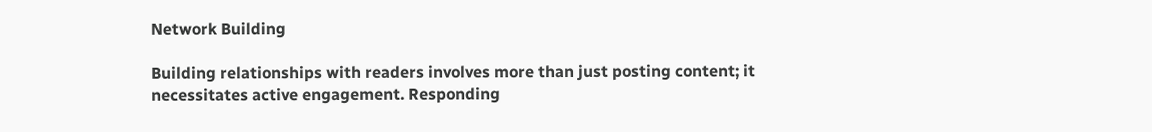Network Building

Building relationships with readers involves more than just posting content; it necessitates active engagement. Responding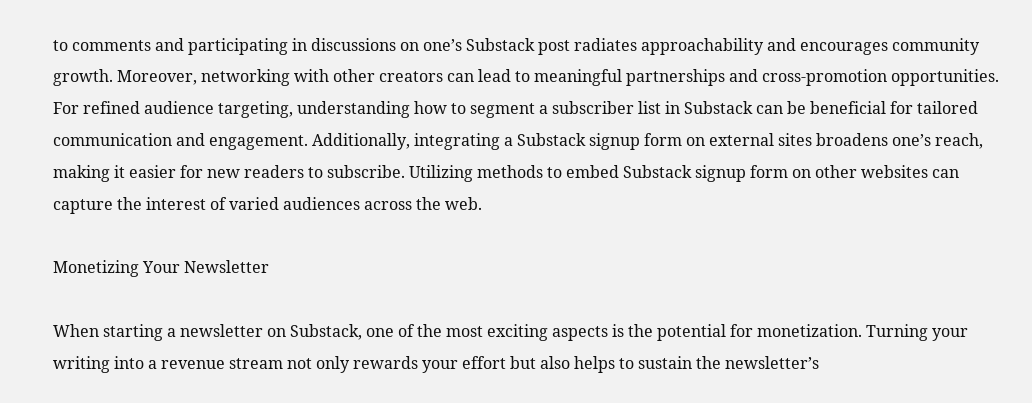to comments and participating in discussions on one’s Substack post radiates approachability and encourages community growth. Moreover, networking with other creators can lead to meaningful partnerships and cross-promotion opportunities. For refined audience targeting, understanding how to segment a subscriber list in Substack can be beneficial for tailored communication and engagement. Additionally, integrating a Substack signup form on external sites broadens one’s reach, making it easier for new readers to subscribe. Utilizing methods to embed Substack signup form on other websites can capture the interest of varied audiences across the web.

Monetizing Your Newsletter

When starting a newsletter on Substack, one of the most exciting aspects is the potential for monetization. Turning your writing into a revenue stream not only rewards your effort but also helps to sustain the newsletter’s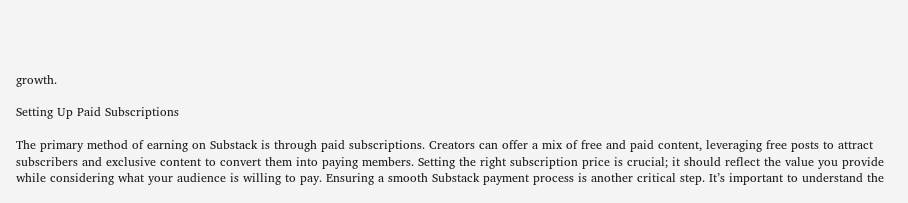growth.

Setting Up Paid Subscriptions

The primary method of earning on Substack is through paid subscriptions. Creators can offer a mix of free and paid content, leveraging free posts to attract subscribers and exclusive content to convert them into paying members. Setting the right subscription price is crucial; it should reflect the value you provide while considering what your audience is willing to pay. Ensuring a smooth Substack payment process is another critical step. It’s important to understand the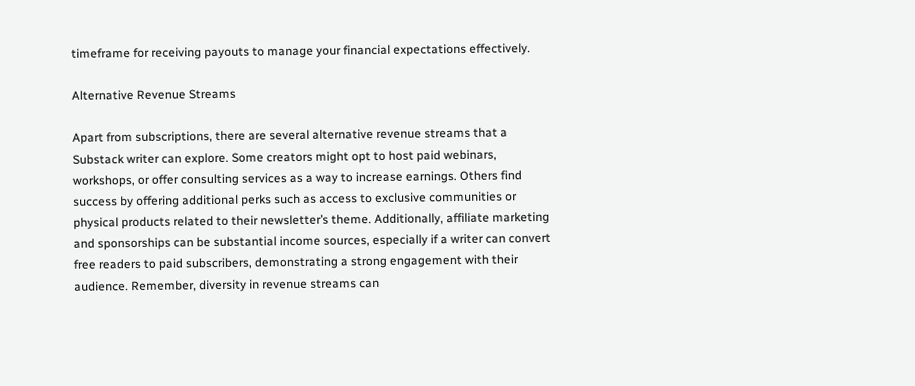timeframe for receiving payouts to manage your financial expectations effectively.

Alternative Revenue Streams

Apart from subscriptions, there are several alternative revenue streams that a Substack writer can explore. Some creators might opt to host paid webinars, workshops, or offer consulting services as a way to increase earnings. Others find success by offering additional perks such as access to exclusive communities or physical products related to their newsletter’s theme. Additionally, affiliate marketing and sponsorships can be substantial income sources, especially if a writer can convert free readers to paid subscribers, demonstrating a strong engagement with their audience. Remember, diversity in revenue streams can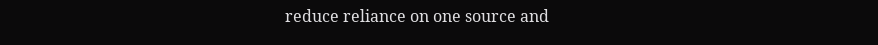reduce reliance on one source and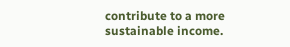contribute to a more sustainable income.